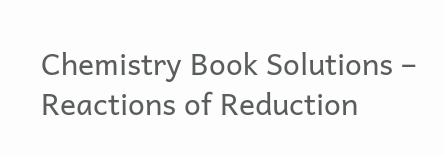Chemistry Book Solutions – Reactions of Reduction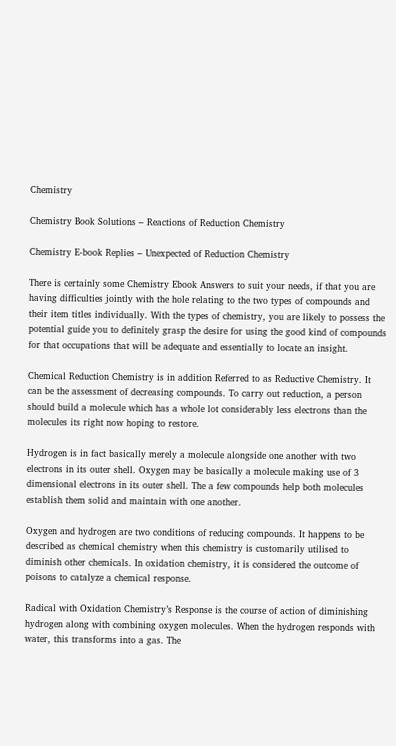Chemistry

Chemistry Book Solutions – Reactions of Reduction Chemistry

Chemistry E-book Replies – Unexpected of Reduction Chemistry

There is certainly some Chemistry Ebook Answers to suit your needs, if that you are having difficulties jointly with the hole relating to the two types of compounds and their item titles individually. With the types of chemistry, you are likely to possess the potential guide you to definitely grasp the desire for using the good kind of compounds for that occupations that will be adequate and essentially to locate an insight.

Chemical Reduction Chemistry is in addition Referred to as Reductive Chemistry. It can be the assessment of decreasing compounds. To carry out reduction, a person should build a molecule which has a whole lot considerably less electrons than the molecules its right now hoping to restore.

Hydrogen is in fact basically merely a molecule alongside one another with two electrons in its outer shell. Oxygen may be basically a molecule making use of 3 dimensional electrons in its outer shell. The a few compounds help both molecules establish them solid and maintain with one another.

Oxygen and hydrogen are two conditions of reducing compounds. It happens to be described as chemical chemistry when this chemistry is customarily utilised to diminish other chemicals. In oxidation chemistry, it is considered the outcome of poisons to catalyze a chemical response.

Radical with Oxidation Chemistry’s Response is the course of action of diminishing hydrogen along with combining oxygen molecules. When the hydrogen responds with water, this transforms into a gas. The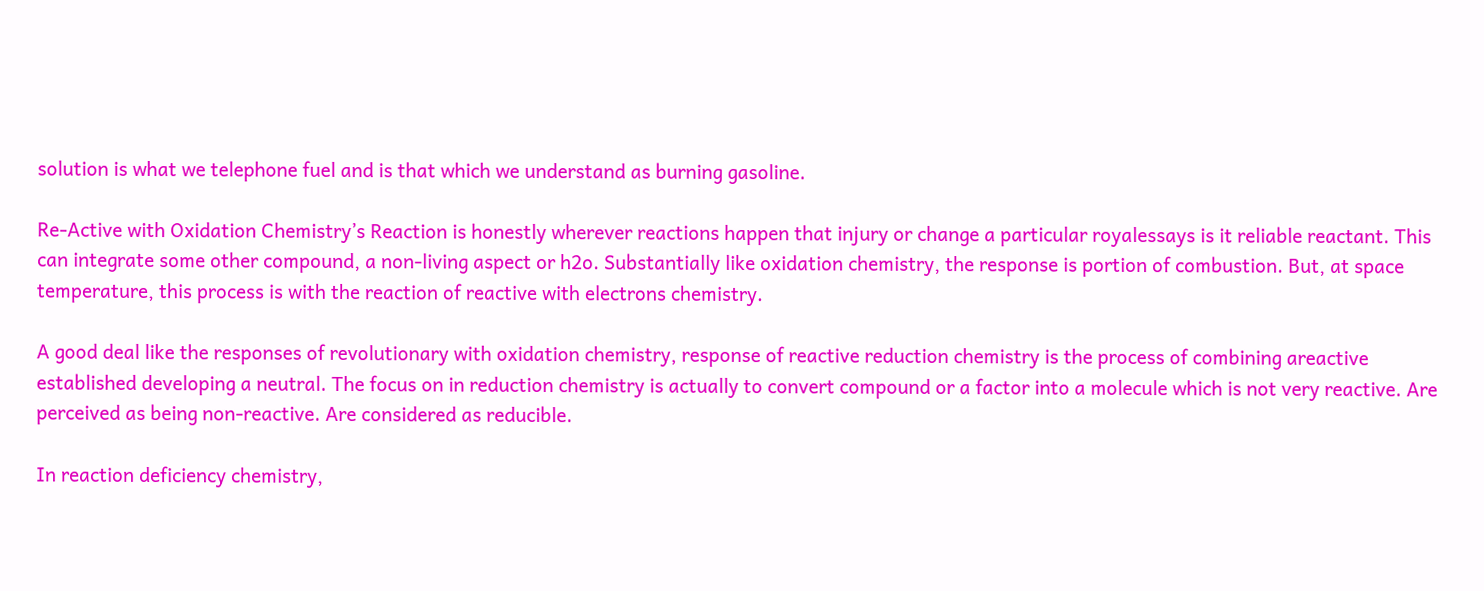solution is what we telephone fuel and is that which we understand as burning gasoline.

Re-Active with Oxidation Chemistry’s Reaction is honestly wherever reactions happen that injury or change a particular royalessays is it reliable reactant. This can integrate some other compound, a non-living aspect or h2o. Substantially like oxidation chemistry, the response is portion of combustion. But, at space temperature, this process is with the reaction of reactive with electrons chemistry.

A good deal like the responses of revolutionary with oxidation chemistry, response of reactive reduction chemistry is the process of combining areactive established developing a neutral. The focus on in reduction chemistry is actually to convert compound or a factor into a molecule which is not very reactive. Are perceived as being non-reactive. Are considered as reducible.

In reaction deficiency chemistry,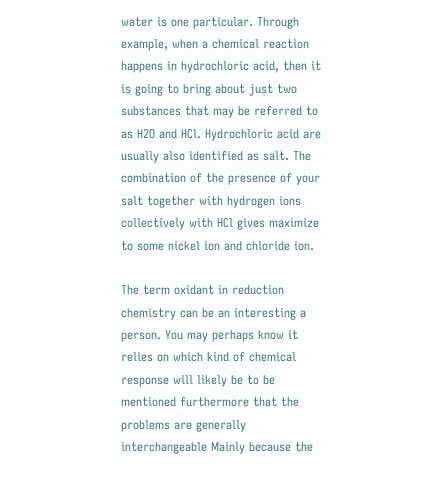water is one particular. Through example, when a chemical reaction happens in hydrochloric acid, then it is going to bring about just two substances that may be referred to as H2O and HCl. Hydrochloric acid are usually also identified as salt. The combination of the presence of your salt together with hydrogen ions collectively with HCl gives maximize to some nickel ion and chloride ion.

The term oxidant in reduction chemistry can be an interesting a person. You may perhaps know it relies on which kind of chemical response will likely be to be mentioned furthermore that the problems are generally interchangeable Mainly because the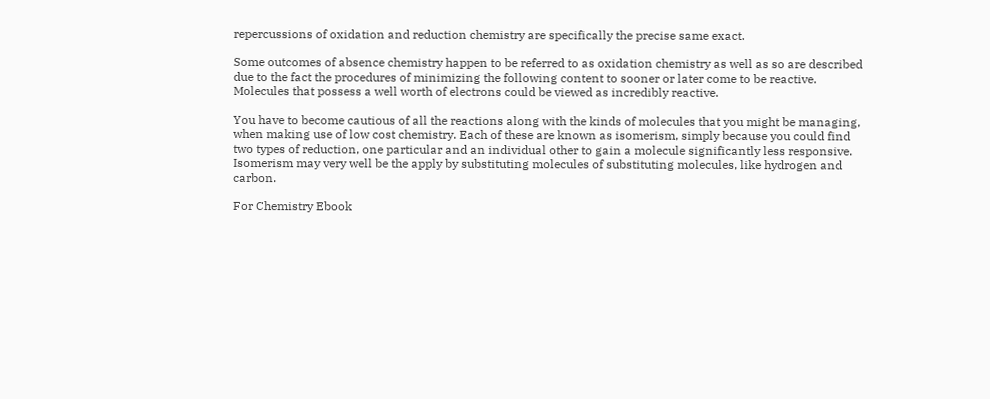repercussions of oxidation and reduction chemistry are specifically the precise same exact.

Some outcomes of absence chemistry happen to be referred to as oxidation chemistry as well as so are described due to the fact the procedures of minimizing the following content to sooner or later come to be reactive. Molecules that possess a well worth of electrons could be viewed as incredibly reactive.

You have to become cautious of all the reactions along with the kinds of molecules that you might be managing, when making use of low cost chemistry. Each of these are known as isomerism, simply because you could find two types of reduction, one particular and an individual other to gain a molecule significantly less responsive. Isomerism may very well be the apply by substituting molecules of substituting molecules, like hydrogen and carbon.

For Chemistry Ebook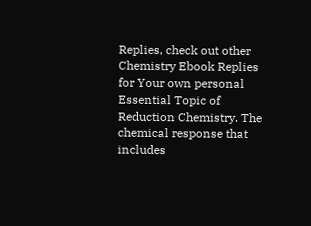Replies, check out other Chemistry Ebook Replies for Your own personal Essential Topic of Reduction Chemistry. The chemical response that includes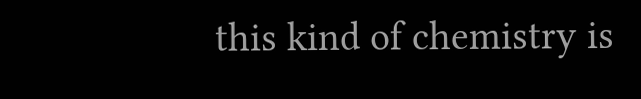this kind of chemistry is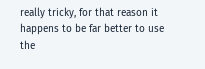really tricky, for that reason it happens to be far better to use the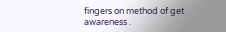fingers on method of get awareness .